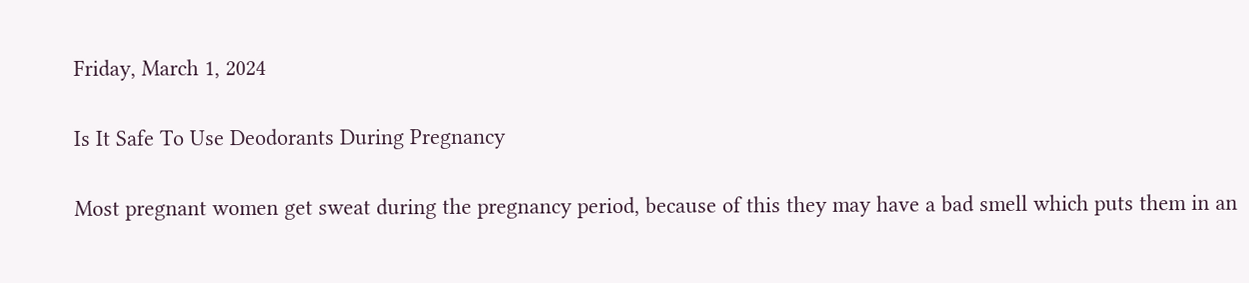Friday, March 1, 2024

Is It Safe To Use Deodorants During Pregnancy

Most pregnant women get sweat during the pregnancy period, because of this they may have a bad smell which puts them in an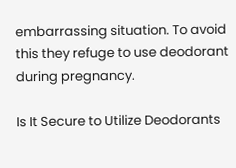embarrassing situation. To avoid this they refuge to use deodorant during pregnancy.

Is It Secure to Utilize Deodorants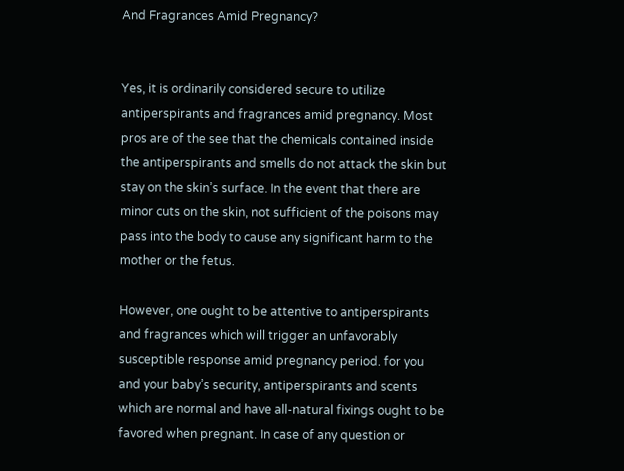And Fragrances Amid Pregnancy?


Yes, it is ordinarily considered secure to utilize antiperspirants and fragrances amid pregnancy. Most pros are of the see that the chemicals contained inside the antiperspirants and smells do not attack the skin but stay on the skin’s surface. In the event that there are minor cuts on the skin, not sufficient of the poisons may pass into the body to cause any significant harm to the mother or the fetus.

However, one ought to be attentive to antiperspirants and fragrances which will trigger an unfavorably susceptible response amid pregnancy period. for you and your baby’s security, antiperspirants and scents which are normal and have all-natural fixings ought to be favored when pregnant. In case of any question or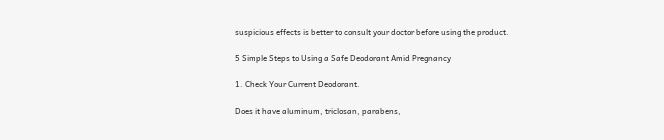suspicious effects is better to consult your doctor before using the product.

5 Simple Steps to Using a Safe Deodorant Amid Pregnancy

1. Check Your Current Deodorant.

Does it have aluminum, triclosan, parabens,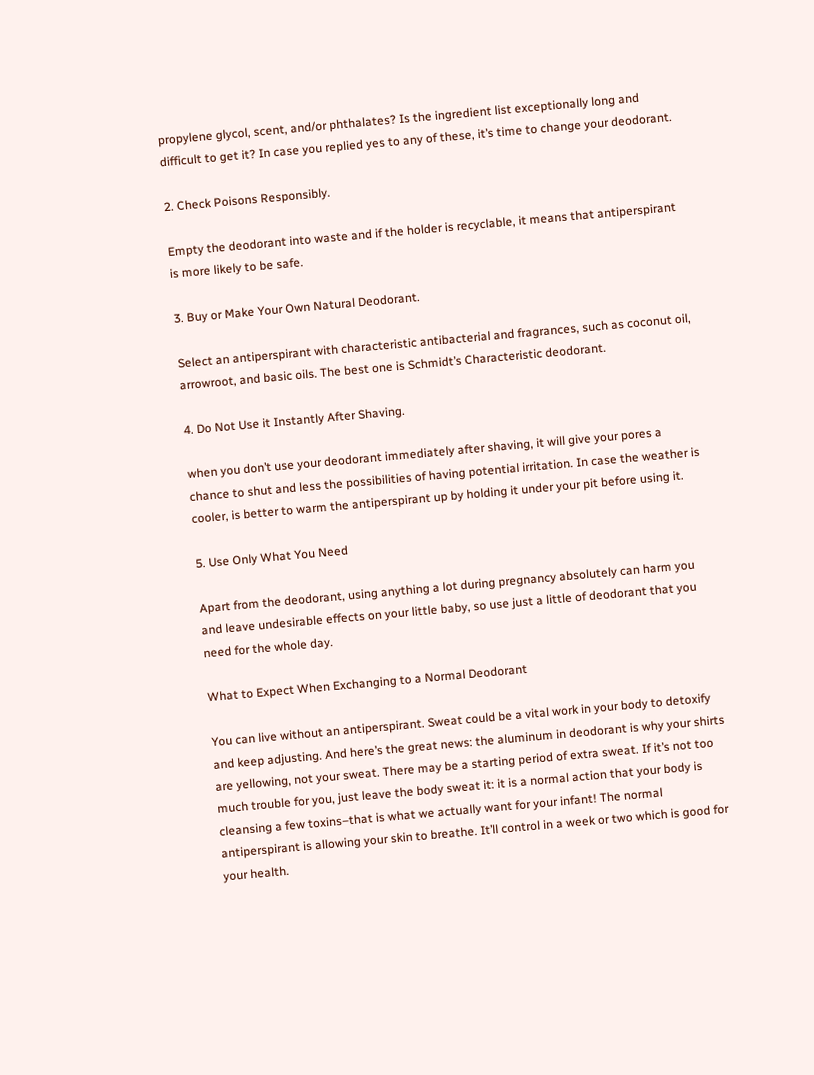propylene glycol, scent, and/or phthalates? Is the ingredient list exceptionally long and difficult to get it? In case you replied yes to any of these, it’s time to change your deodorant.

2. Check Poisons Responsibly.

Empty the deodorant into waste and if the holder is recyclable, it means that antiperspirant is more likely to be safe.

3. Buy or Make Your Own Natural Deodorant.

Select an antiperspirant with characteristic antibacterial and fragrances, such as coconut oil, arrowroot, and basic oils. The best one is Schmidt’s Characteristic deodorant.

4. Do Not Use it Instantly After Shaving.

when you don’t use your deodorant immediately after shaving, it will give your pores a chance to shut and less the possibilities of having potential irritation. In case the weather is cooler, is better to warm the antiperspirant up by holding it under your pit before using it.

5. Use Only What You Need

Apart from the deodorant, using anything a lot during pregnancy absolutely can harm you and leave undesirable effects on your little baby, so use just a little of deodorant that you need for the whole day.

What to Expect When Exchanging to a Normal Deodorant

You can live without an antiperspirant. Sweat could be a vital work in your body to detoxify and keep adjusting. And here’s the great news: the aluminum in deodorant is why your shirts are yellowing, not your sweat. There may be a starting period of extra sweat. If it’s not too much trouble for you, just leave the body sweat it: it is a normal action that your body is cleansing a few toxins–that is what we actually want for your infant! The normal antiperspirant is allowing your skin to breathe. It’ll control in a week or two which is good for your health.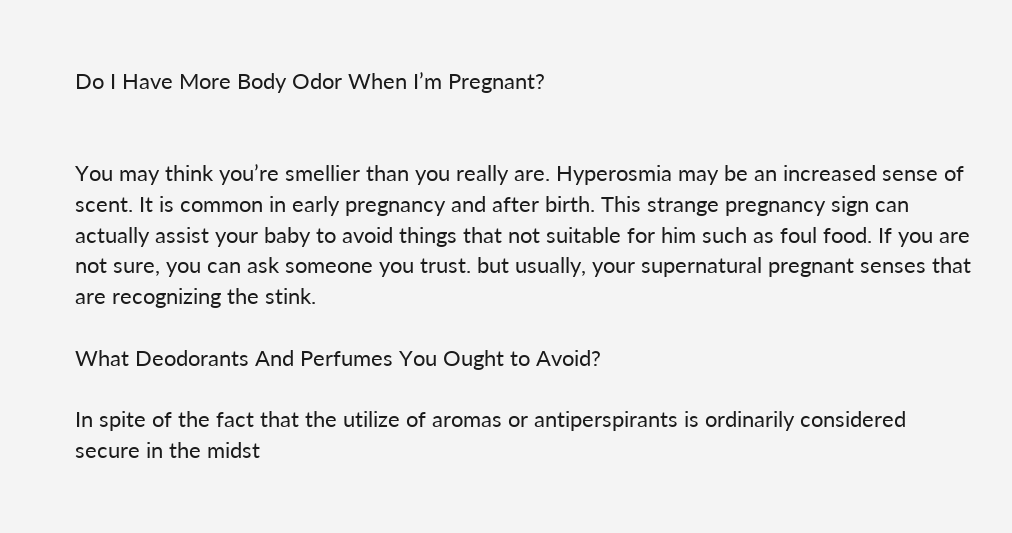Do I Have More Body Odor When I’m Pregnant?


You may think you’re smellier than you really are. Hyperosmia may be an increased sense of scent. It is common in early pregnancy and after birth. This strange pregnancy sign can actually assist your baby to avoid things that not suitable for him such as foul food. If you are not sure, you can ask someone you trust. but usually, your supernatural pregnant senses that are recognizing the stink.

What Deodorants And Perfumes You Ought to Avoid?

In spite of the fact that the utilize of aromas or antiperspirants is ordinarily considered secure in the midst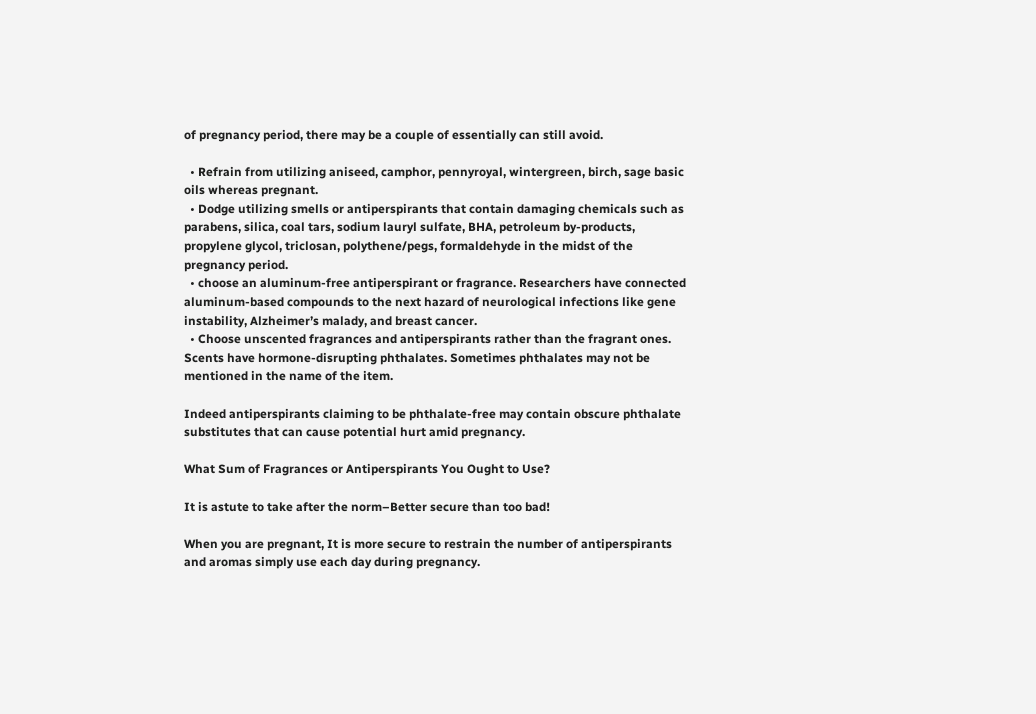of pregnancy period, there may be a couple of essentially can still avoid.

  • Refrain from utilizing aniseed, camphor, pennyroyal, wintergreen, birch, sage basic oils whereas pregnant.
  • Dodge utilizing smells or antiperspirants that contain damaging chemicals such as parabens, silica, coal tars, sodium lauryl sulfate, BHA, petroleum by-products, propylene glycol, triclosan, polythene/pegs, formaldehyde in the midst of the pregnancy period.
  • choose an aluminum-free antiperspirant or fragrance. Researchers have connected aluminum-based compounds to the next hazard of neurological infections like gene instability, Alzheimer’s malady, and breast cancer.
  • Choose unscented fragrances and antiperspirants rather than the fragrant ones. Scents have hormone-disrupting phthalates. Sometimes phthalates may not be mentioned in the name of the item.

Indeed antiperspirants claiming to be phthalate-free may contain obscure phthalate substitutes that can cause potential hurt amid pregnancy.

What Sum of Fragrances or Antiperspirants You Ought to Use?

It is astute to take after the norm–Better secure than too bad!

When you are pregnant, It is more secure to restrain the number of antiperspirants and aromas simply use each day during pregnancy.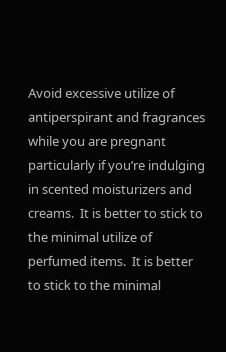Avoid excessive utilize of antiperspirant and fragrances while you are pregnant particularly if you’re indulging in scented moisturizers and creams.  It is better to stick to the minimal utilize of perfumed items.  It is better to stick to the minimal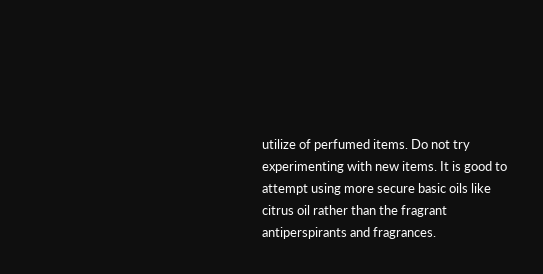utilize of perfumed items. Do not try experimenting with new items. It is good to attempt using more secure basic oils like citrus oil rather than the fragrant antiperspirants and fragrances.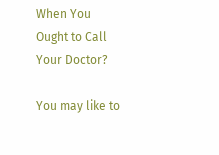When You Ought to Call Your Doctor?

You may like to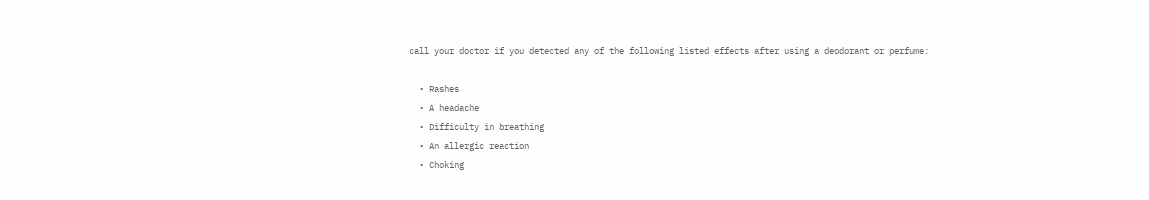call your doctor if you detected any of the following listed effects after using a deodorant or perfume:

  • Rashes
  • A headache
  • Difficulty in breathing
  • An allergic reaction
  • Choking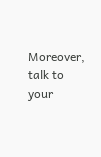Moreover, talk to your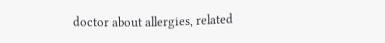doctor about allergies, related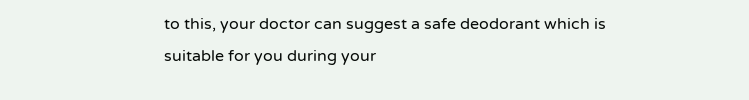to this, your doctor can suggest a safe deodorant which is suitable for you during your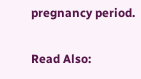pregnancy period.

Read Also: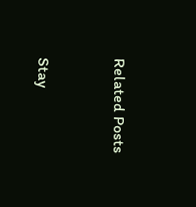Related Posts


Stay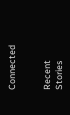Connected


Recent Stories